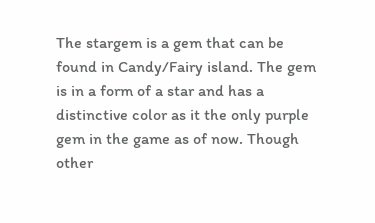The stargem is a gem that can be found in Candy/Fairy island. The gem is in a form of a star and has a distinctive color as it the only purple gem in the game as of now. Though other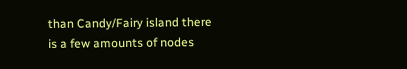than Candy/Fairy island there is a few amounts of nodes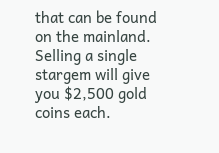that can be found on the mainland. Selling a single stargem will give you $2,500 gold coins each.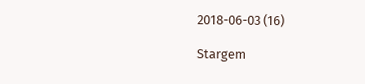2018-06-03 (16)

Stargem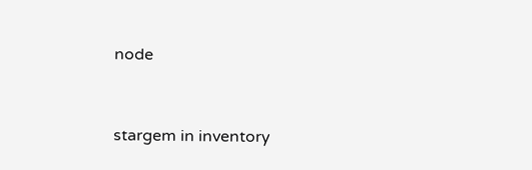node


stargem in inventory